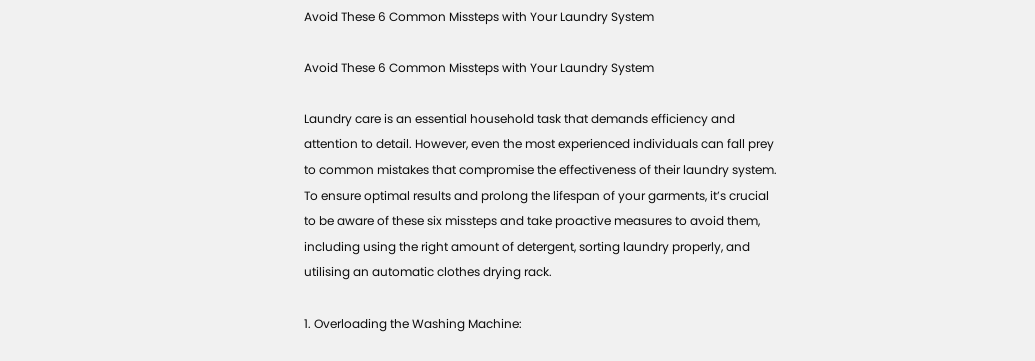Avoid These 6 Common Missteps with Your Laundry System

Avoid These 6 Common Missteps with Your Laundry System

Laundry care is an essential household task that demands efficiency and attention to detail. However, even the most experienced individuals can fall prey to common mistakes that compromise the effectiveness of their laundry system. To ensure optimal results and prolong the lifespan of your garments, it’s crucial to be aware of these six missteps and take proactive measures to avoid them, including using the right amount of detergent, sorting laundry properly, and utilising an automatic clothes drying rack.

1. Overloading the Washing Machine: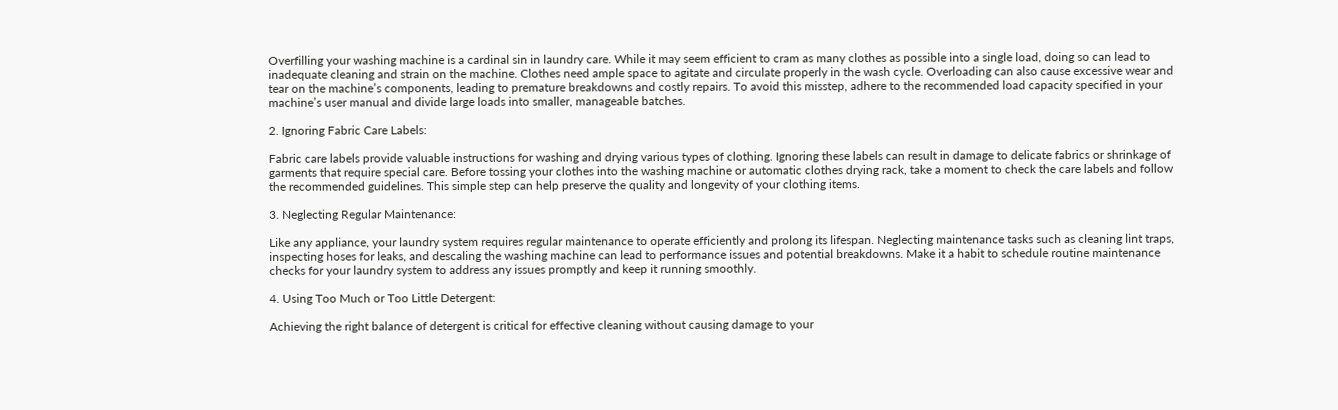Overfilling your washing machine is a cardinal sin in laundry care. While it may seem efficient to cram as many clothes as possible into a single load, doing so can lead to inadequate cleaning and strain on the machine. Clothes need ample space to agitate and circulate properly in the wash cycle. Overloading can also cause excessive wear and tear on the machine’s components, leading to premature breakdowns and costly repairs. To avoid this misstep, adhere to the recommended load capacity specified in your machine’s user manual and divide large loads into smaller, manageable batches.

2. Ignoring Fabric Care Labels:

Fabric care labels provide valuable instructions for washing and drying various types of clothing. Ignoring these labels can result in damage to delicate fabrics or shrinkage of garments that require special care. Before tossing your clothes into the washing machine or automatic clothes drying rack, take a moment to check the care labels and follow the recommended guidelines. This simple step can help preserve the quality and longevity of your clothing items.

3. Neglecting Regular Maintenance:

Like any appliance, your laundry system requires regular maintenance to operate efficiently and prolong its lifespan. Neglecting maintenance tasks such as cleaning lint traps, inspecting hoses for leaks, and descaling the washing machine can lead to performance issues and potential breakdowns. Make it a habit to schedule routine maintenance checks for your laundry system to address any issues promptly and keep it running smoothly.

4. Using Too Much or Too Little Detergent:

Achieving the right balance of detergent is critical for effective cleaning without causing damage to your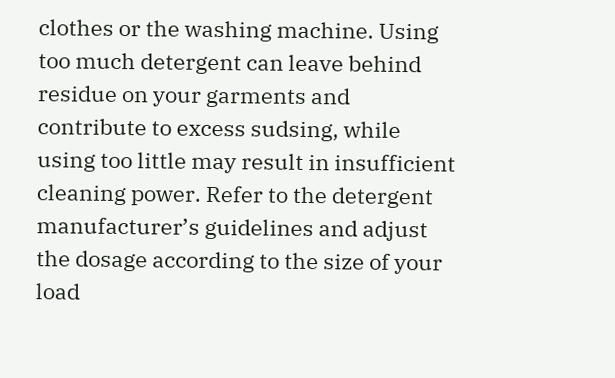clothes or the washing machine. Using too much detergent can leave behind residue on your garments and contribute to excess sudsing, while using too little may result in insufficient cleaning power. Refer to the detergent manufacturer’s guidelines and adjust the dosage according to the size of your load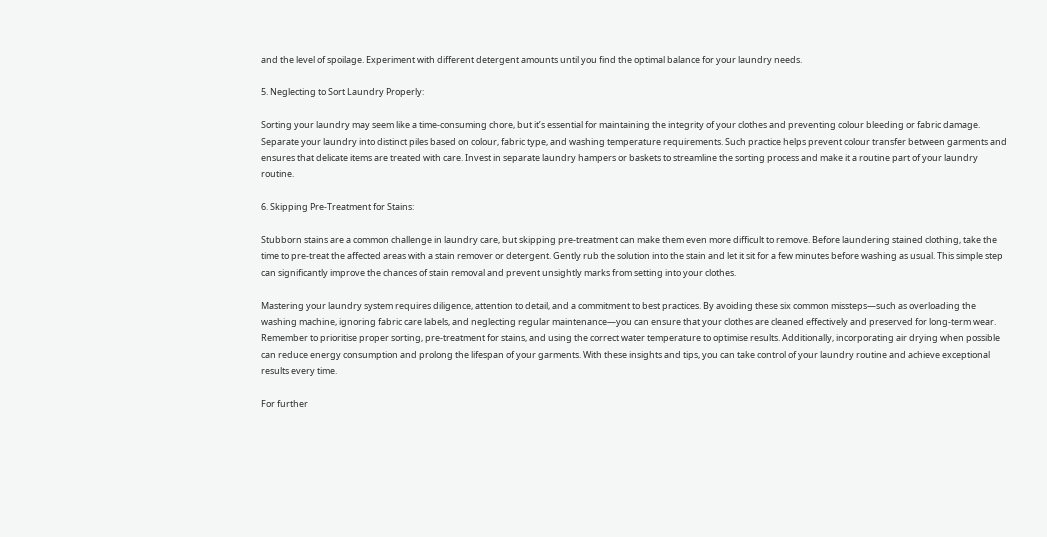and the level of spoilage. Experiment with different detergent amounts until you find the optimal balance for your laundry needs.

5. Neglecting to Sort Laundry Properly:

Sorting your laundry may seem like a time-consuming chore, but it’s essential for maintaining the integrity of your clothes and preventing colour bleeding or fabric damage. Separate your laundry into distinct piles based on colour, fabric type, and washing temperature requirements. Such practice helps prevent colour transfer between garments and ensures that delicate items are treated with care. Invest in separate laundry hampers or baskets to streamline the sorting process and make it a routine part of your laundry routine.

6. Skipping Pre-Treatment for Stains:

Stubborn stains are a common challenge in laundry care, but skipping pre-treatment can make them even more difficult to remove. Before laundering stained clothing, take the time to pre-treat the affected areas with a stain remover or detergent. Gently rub the solution into the stain and let it sit for a few minutes before washing as usual. This simple step can significantly improve the chances of stain removal and prevent unsightly marks from setting into your clothes.

Mastering your laundry system requires diligence, attention to detail, and a commitment to best practices. By avoiding these six common missteps—such as overloading the washing machine, ignoring fabric care labels, and neglecting regular maintenance—you can ensure that your clothes are cleaned effectively and preserved for long-term wear. Remember to prioritise proper sorting, pre-treatment for stains, and using the correct water temperature to optimise results. Additionally, incorporating air drying when possible can reduce energy consumption and prolong the lifespan of your garments. With these insights and tips, you can take control of your laundry routine and achieve exceptional results every time.

For further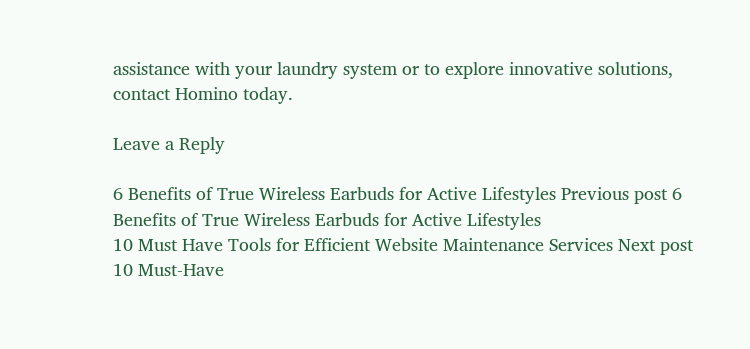assistance with your laundry system or to explore innovative solutions, contact Homino today.

Leave a Reply

6 Benefits of True Wireless Earbuds for Active Lifestyles Previous post 6 Benefits of True Wireless Earbuds for Active Lifestyles
10 Must Have Tools for Efficient Website Maintenance Services Next post 10 Must-Have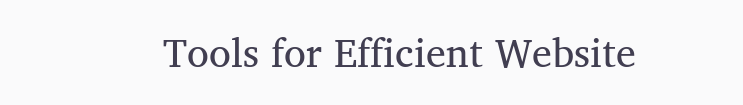Tools for Efficient Website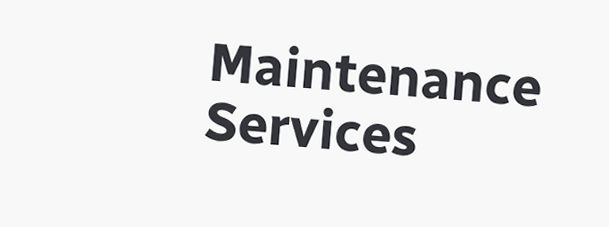Maintenance Services